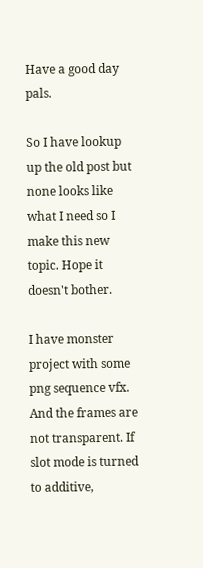Have a good day pals.

So I have lookup up the old post but none looks like what I need so I make this new topic. Hope it doesn't bother.

I have monster project with some png sequence vfx. And the frames are not transparent. If slot mode is turned to additive,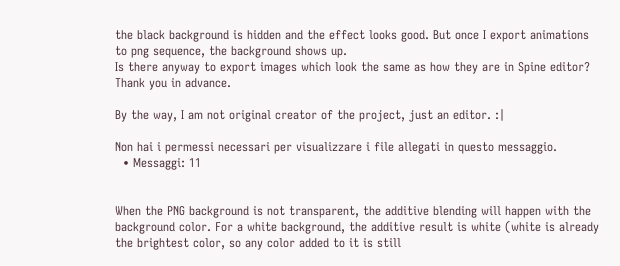the black background is hidden and the effect looks good. But once I export animations to png sequence, the background shows up.
Is there anyway to export images which look the same as how they are in Spine editor?
Thank you in advance.

By the way, I am not original creator of the project, just an editor. :|

Non hai i permessi necessari per visualizzare i file allegati in questo messaggio.
  • Messaggi: 11


When the PNG background is not transparent, the additive blending will happen with the background color. For a white background, the additive result is white (white is already the brightest color, so any color added to it is still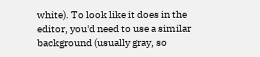white). To look like it does in the editor, you'd need to use a similar background (usually gray, so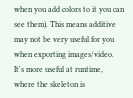when you add colors to it you can see them). This means additive may not be very useful for you when exporting images/video. It's more useful at runtime, where the skeleton is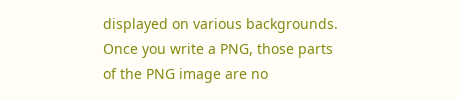displayed on various backgrounds. Once you write a PNG, those parts of the PNG image are no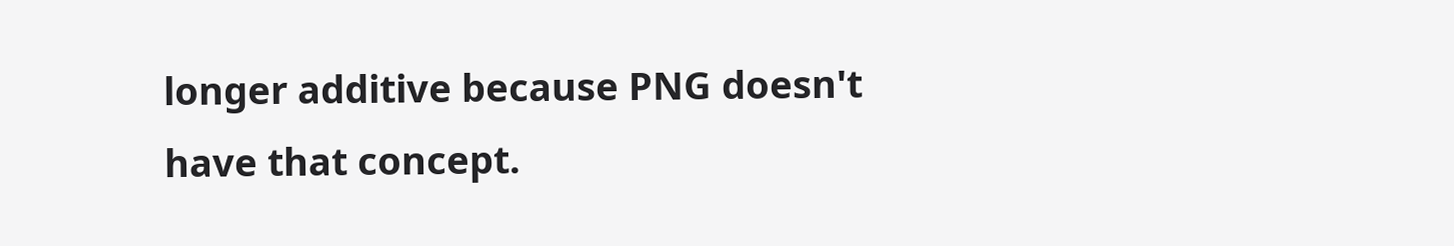longer additive because PNG doesn't have that concept.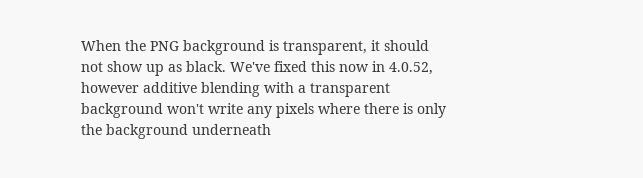When the PNG background is transparent, it should not show up as black. We've fixed this now in 4.0.52, however additive blending with a transparent background won't write any pixels where there is only the background underneath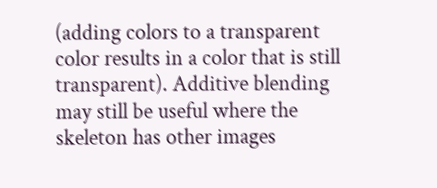(adding colors to a transparent color results in a color that is still transparent). Additive blending may still be useful where the skeleton has other images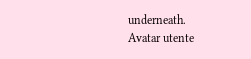underneath.
Avatar utente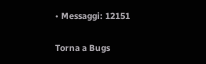• Messaggi: 12151

Torna a Bugs